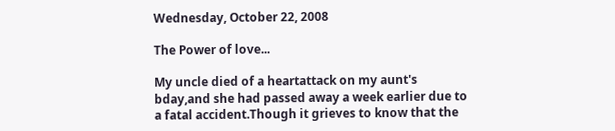Wednesday, October 22, 2008

The Power of love...

My uncle died of a heartattack on my aunt's bday,and she had passed away a week earlier due to a fatal accident.Though it grieves to know that the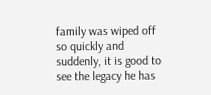family was wiped off so quickly and suddenly, it is good to see the legacy he has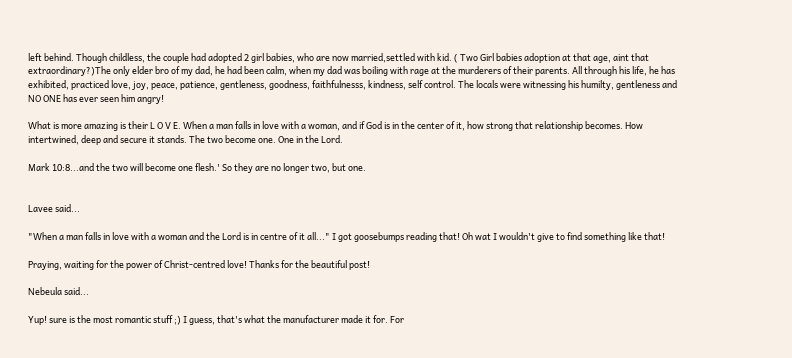left behind. Though childless, the couple had adopted 2 girl babies, who are now married,settled with kid. ( Two Girl babies adoption at that age, aint that extraordinary?)The only elder bro of my dad, he had been calm, when my dad was boiling with rage at the murderers of their parents. All through his life, he has exhibited, practiced love, joy, peace, patience, gentleness, goodness, faithfulnesss, kindness, self control. The locals were witnessing his humilty, gentleness and NO ONE has ever seen him angry!

What is more amazing is their L O V E. When a man falls in love with a woman, and if God is in the center of it, how strong that relationship becomes. How intertwined, deep and secure it stands. The two become one. One in the Lord.

Mark 10:8...and the two will become one flesh.' So they are no longer two, but one.


Lavee said...

"When a man falls in love with a woman and the Lord is in centre of it all..." I got goosebumps reading that! Oh wat I wouldn't give to find something like that!

Praying, waiting for the power of Christ-centred love! Thanks for the beautiful post!

Nebeula said...

Yup! sure is the most romantic stuff ;) I guess, that's what the manufacturer made it for. For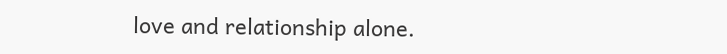love and relationship alone.